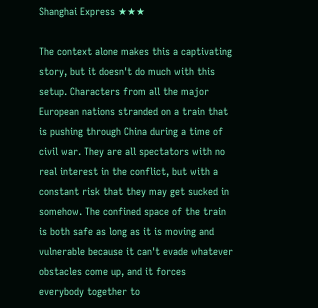Shanghai Express ★★★

The context alone makes this a captivating story, but it doesn't do much with this setup. Characters from all the major European nations stranded on a train that is pushing through China during a time of civil war. They are all spectators with no real interest in the conflict, but with a constant risk that they may get sucked in somehow. The confined space of the train is both safe as long as it is moving and vulnerable because it can't evade whatever obstacles come up, and it forces everybody together to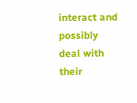interact and possibly deal with their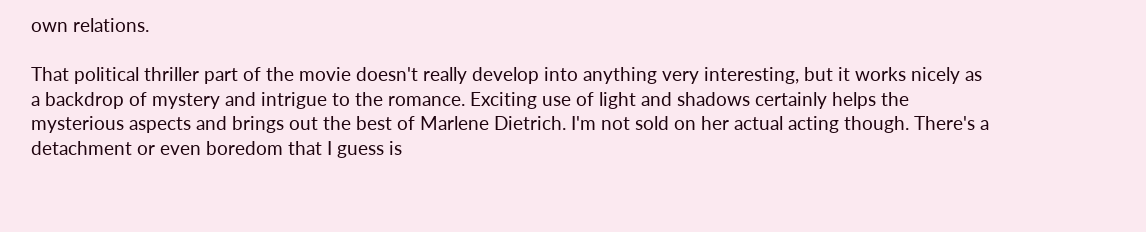own relations.

That political thriller part of the movie doesn't really develop into anything very interesting, but it works nicely as a backdrop of mystery and intrigue to the romance. Exciting use of light and shadows certainly helps the mysterious aspects and brings out the best of Marlene Dietrich. I'm not sold on her actual acting though. There's a detachment or even boredom that I guess is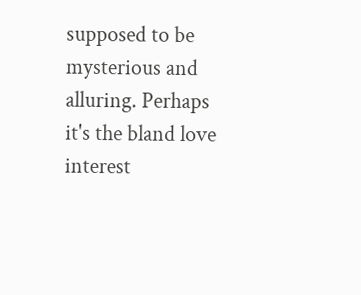supposed to be mysterious and alluring. Perhaps it's the bland love interest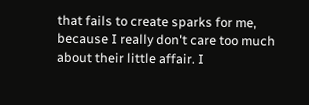that fails to create sparks for me, because I really don't care too much about their little affair. I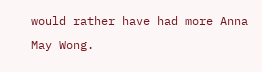would rather have had more Anna May Wong.